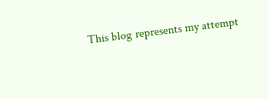This blog represents my attempt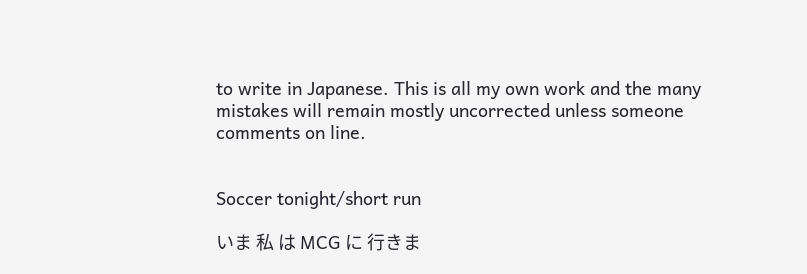to write in Japanese. This is all my own work and the many mistakes will remain mostly uncorrected unless someone comments on line.


Soccer tonight/short run

いま 私 は MCG に 行きま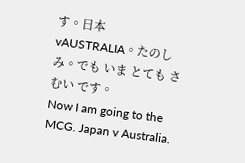す。日本 vAUSTRALIA。たのしみ。でも いま とても さむい です。
Now I am going to the MCG. Japan v Australia.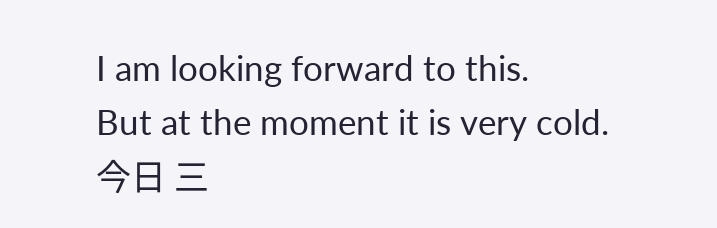I am looking forward to this.
But at the moment it is very cold.
今日 三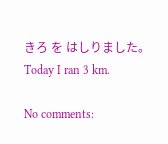きろ を はしりました。Today I ran 3 km.

No comments: